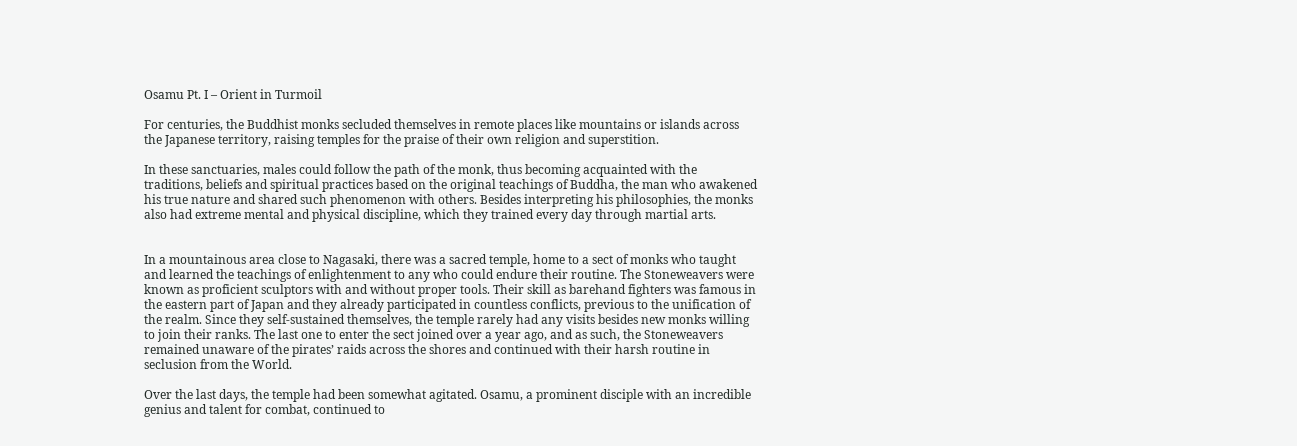Osamu Pt. I – Orient in Turmoil

For centuries, the Buddhist monks secluded themselves in remote places like mountains or islands across the Japanese territory, raising temples for the praise of their own religion and superstition.

In these sanctuaries, males could follow the path of the monk, thus becoming acquainted with the traditions, beliefs and spiritual practices based on the original teachings of Buddha, the man who awakened his true nature and shared such phenomenon with others. Besides interpreting his philosophies, the monks also had extreme mental and physical discipline, which they trained every day through martial arts.


In a mountainous area close to Nagasaki, there was a sacred temple, home to a sect of monks who taught and learned the teachings of enlightenment to any who could endure their routine. The Stoneweavers were known as proficient sculptors with and without proper tools. Their skill as barehand fighters was famous in the eastern part of Japan and they already participated in countless conflicts, previous to the unification of the realm. Since they self-sustained themselves, the temple rarely had any visits besides new monks willing to join their ranks. The last one to enter the sect joined over a year ago, and as such, the Stoneweavers remained unaware of the pirates’ raids across the shores and continued with their harsh routine in seclusion from the World.

Over the last days, the temple had been somewhat agitated. Osamu, a prominent disciple with an incredible genius and talent for combat, continued to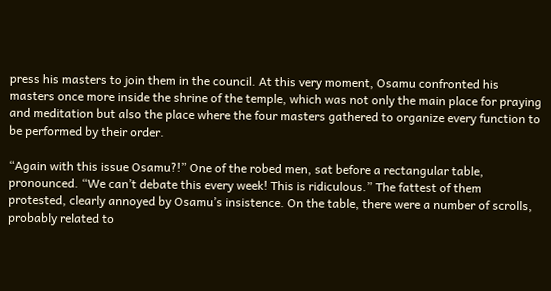press his masters to join them in the council. At this very moment, Osamu confronted his masters once more inside the shrine of the temple, which was not only the main place for praying and meditation but also the place where the four masters gathered to organize every function to be performed by their order.

“Again with this issue Osamu?!” One of the robed men, sat before a rectangular table, pronounced. “We can’t debate this every week! This is ridiculous.” The fattest of them protested, clearly annoyed by Osamu’s insistence. On the table, there were a number of scrolls, probably related to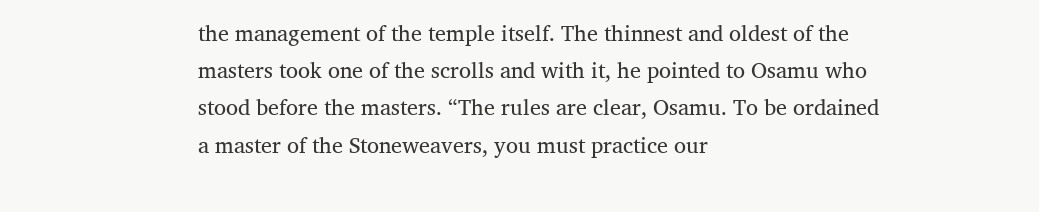the management of the temple itself. The thinnest and oldest of the masters took one of the scrolls and with it, he pointed to Osamu who stood before the masters. “The rules are clear, Osamu. To be ordained a master of the Stoneweavers, you must practice our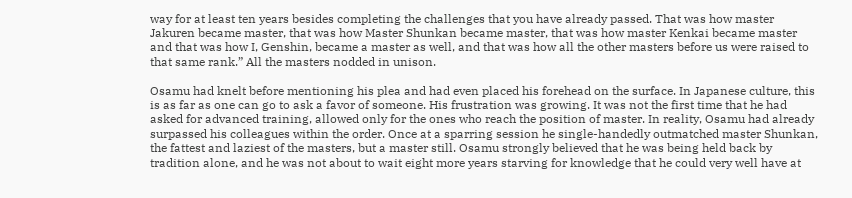way for at least ten years besides completing the challenges that you have already passed. That was how master Jakuren became master, that was how Master Shunkan became master, that was how master Kenkai became master and that was how I, Genshin, became a master as well, and that was how all the other masters before us were raised to that same rank.” All the masters nodded in unison.

Osamu had knelt before mentioning his plea and had even placed his forehead on the surface. In Japanese culture, this is as far as one can go to ask a favor of someone. His frustration was growing. It was not the first time that he had asked for advanced training, allowed only for the ones who reach the position of master. In reality, Osamu had already surpassed his colleagues within the order. Once at a sparring session he single-handedly outmatched master Shunkan, the fattest and laziest of the masters, but a master still. Osamu strongly believed that he was being held back by tradition alone, and he was not about to wait eight more years starving for knowledge that he could very well have at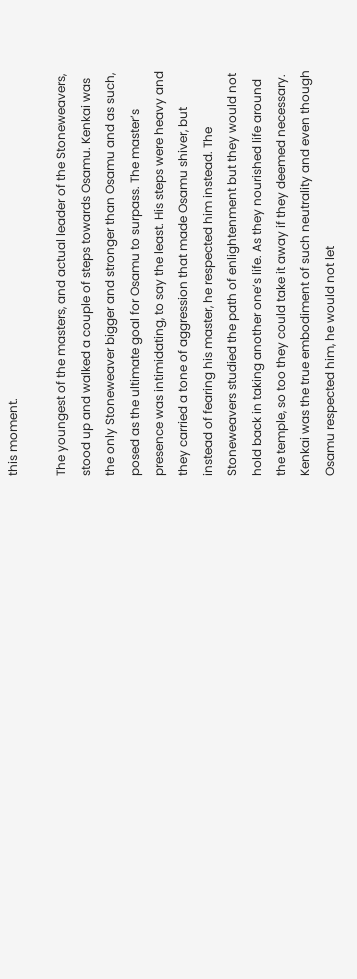this moment.

The youngest of the masters, and actual leader of the Stoneweavers, stood up and walked a couple of steps towards Osamu. Kenkai was the only Stoneweaver bigger and stronger than Osamu and as such, posed as the ultimate goal for Osamu to surpass. The master’s presence was intimidating, to say the least. His steps were heavy and they carried a tone of aggression that made Osamu shiver, but instead of fearing his master, he respected him instead. The Stoneweavers studied the path of enlightenment but they would not hold back in taking another one’s life. As they nourished life around the temple, so too they could take it away if they deemed necessary. Kenkai was the true embodiment of such neutrality and even though Osamu respected him, he would not let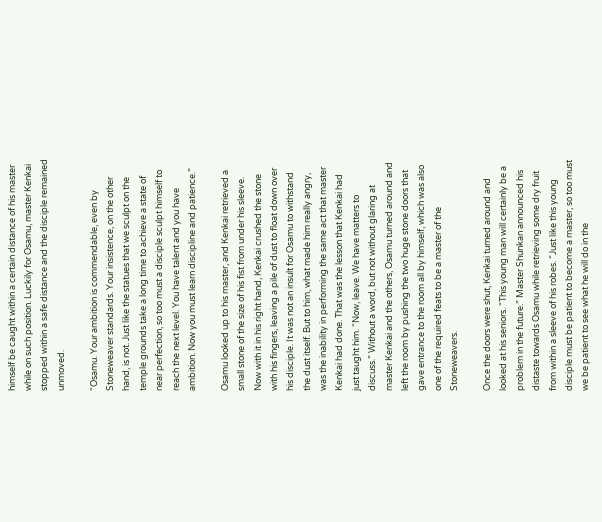himself be caught within a certain distance of his master while on such position. Luckily for Osamu, master Kenkai stopped within a safe distance and the disciple remained unmoved.

“Osamu. Your ambition is commendable, even by Stoneweaver standards. Your insistence, on the other hand, is not. Just like the statues that we sculpt on the temple grounds take a long time to achieve a state of near perfection, so too must a disciple sculpt himself to reach the next level. You have talent and you have ambition. Now you must learn discipline and patience.”

Osamu looked up to his master, and Kenkai retrieved a small stone of the size of his fist from under his sleeve. Now with it in his right hand, Kenkai crushed the stone with his fingers, leaving a pile of dust to float down over his disciple. It was not an insult for Osamu to withstand the dust itself. But to him, what made him really angry, was the inability in performing the same act that master Kenkai had done. That was the lesson that Kenkai had just taught him. “Now, leave. We have matters to discuss.” Without a word, but not without glaring at master Kenkai and the others, Osamu turned around and left the room by pushing the two huge stone doors that gave entrance to the room all by himself, which was also one of the required feats to be a master of the Stoneweavers.

Once the doors were shut, Kenkai turned around and looked at his seniors. “This young man will certainly be a problem in the future.” Master Shunkan announced his distaste towards Osamu while retrieving some dry fruit from within a sleeve of his robes. “Just like this young disciple must be patient to become a master, so too must we be patient to see what he will do in the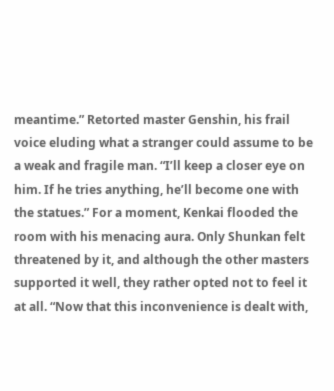meantime.” Retorted master Genshin, his frail voice eluding what a stranger could assume to be a weak and fragile man. “I’ll keep a closer eye on him. If he tries anything, he’ll become one with the statues.” For a moment, Kenkai flooded the room with his menacing aura. Only Shunkan felt threatened by it, and although the other masters supported it well, they rather opted not to feel it at all. “Now that this inconvenience is dealt with,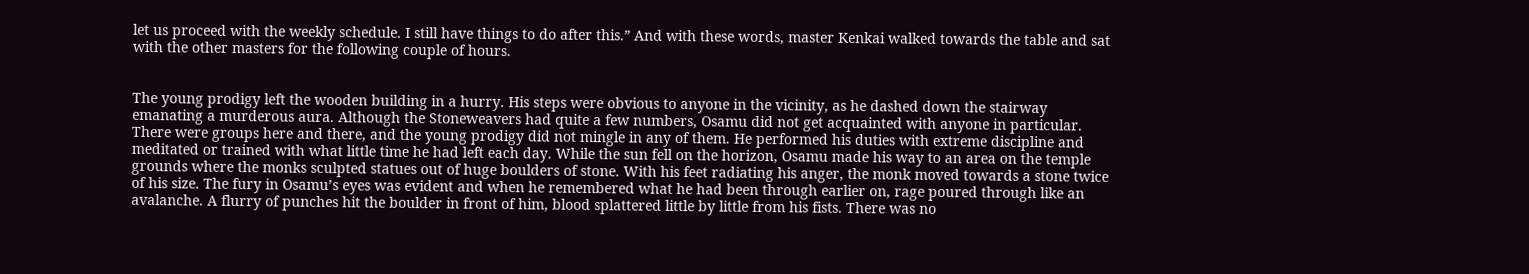let us proceed with the weekly schedule. I still have things to do after this.” And with these words, master Kenkai walked towards the table and sat with the other masters for the following couple of hours.


The young prodigy left the wooden building in a hurry. His steps were obvious to anyone in the vicinity, as he dashed down the stairway emanating a murderous aura. Although the Stoneweavers had quite a few numbers, Osamu did not get acquainted with anyone in particular. There were groups here and there, and the young prodigy did not mingle in any of them. He performed his duties with extreme discipline and meditated or trained with what little time he had left each day. While the sun fell on the horizon, Osamu made his way to an area on the temple grounds where the monks sculpted statues out of huge boulders of stone. With his feet radiating his anger, the monk moved towards a stone twice of his size. The fury in Osamu’s eyes was evident and when he remembered what he had been through earlier on, rage poured through like an avalanche. A flurry of punches hit the boulder in front of him, blood splattered little by little from his fists. There was no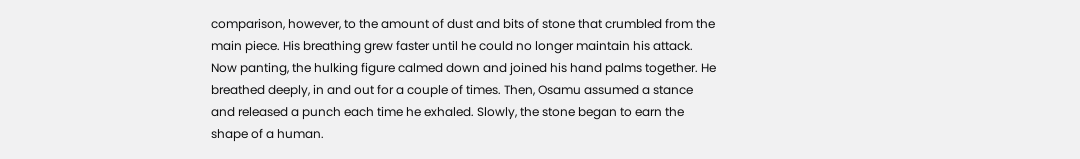comparison, however, to the amount of dust and bits of stone that crumbled from the main piece. His breathing grew faster until he could no longer maintain his attack. Now panting, the hulking figure calmed down and joined his hand palms together. He breathed deeply, in and out for a couple of times. Then, Osamu assumed a stance and released a punch each time he exhaled. Slowly, the stone began to earn the shape of a human.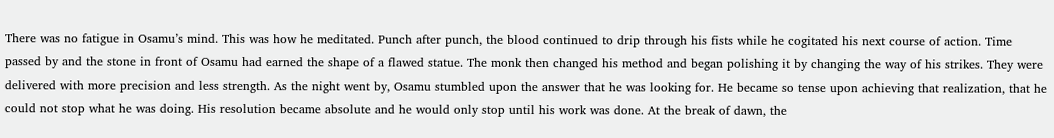There was no fatigue in Osamu’s mind. This was how he meditated. Punch after punch, the blood continued to drip through his fists while he cogitated his next course of action. Time passed by and the stone in front of Osamu had earned the shape of a flawed statue. The monk then changed his method and began polishing it by changing the way of his strikes. They were delivered with more precision and less strength. As the night went by, Osamu stumbled upon the answer that he was looking for. He became so tense upon achieving that realization, that he could not stop what he was doing. His resolution became absolute and he would only stop until his work was done. At the break of dawn, the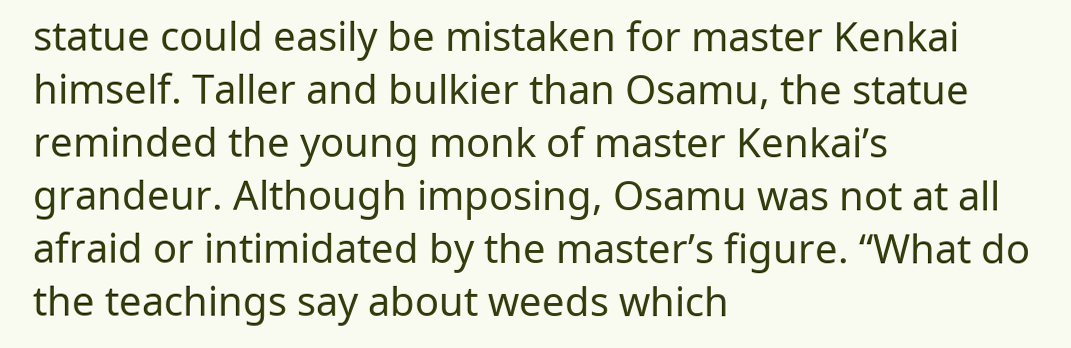statue could easily be mistaken for master Kenkai himself. Taller and bulkier than Osamu, the statue reminded the young monk of master Kenkai’s grandeur. Although imposing, Osamu was not at all afraid or intimidated by the master’s figure. “What do the teachings say about weeds which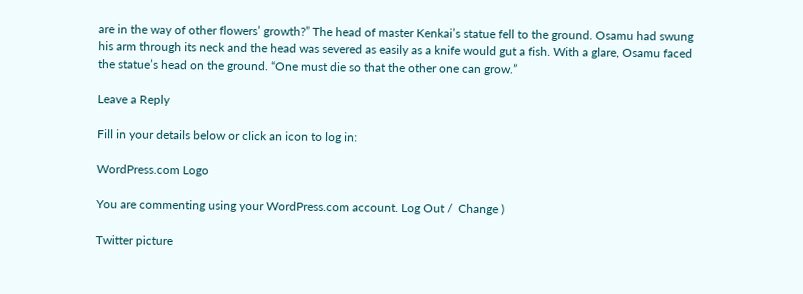are in the way of other flowers’ growth?” The head of master Kenkai’s statue fell to the ground. Osamu had swung his arm through its neck and the head was severed as easily as a knife would gut a fish. With a glare, Osamu faced the statue’s head on the ground. “One must die so that the other one can grow.”

Leave a Reply

Fill in your details below or click an icon to log in:

WordPress.com Logo

You are commenting using your WordPress.com account. Log Out /  Change )

Twitter picture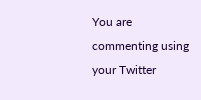You are commenting using your Twitter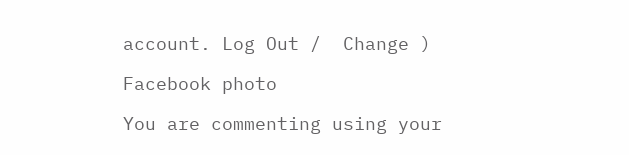account. Log Out /  Change )

Facebook photo

You are commenting using your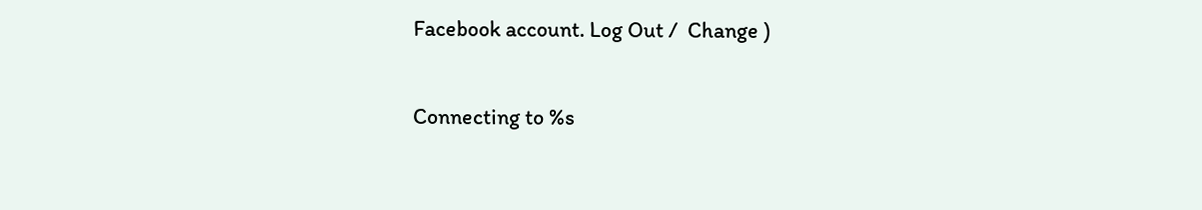Facebook account. Log Out /  Change )

Connecting to %s